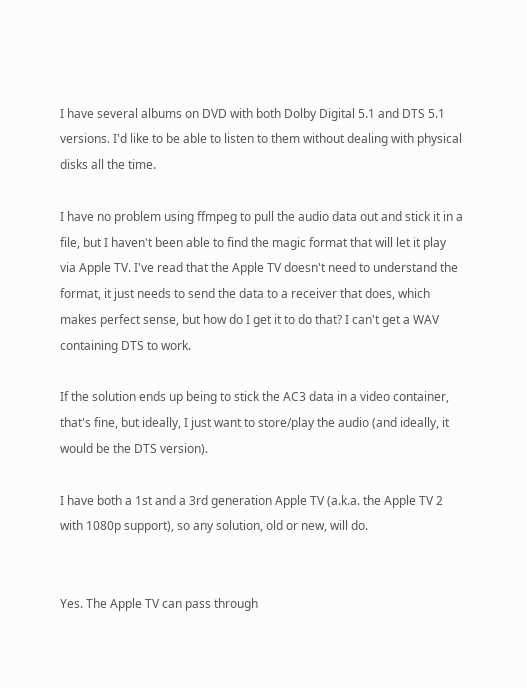I have several albums on DVD with both Dolby Digital 5.1 and DTS 5.1 versions. I'd like to be able to listen to them without dealing with physical disks all the time.

I have no problem using ffmpeg to pull the audio data out and stick it in a file, but I haven't been able to find the magic format that will let it play via Apple TV. I've read that the Apple TV doesn't need to understand the format, it just needs to send the data to a receiver that does, which makes perfect sense, but how do I get it to do that? I can't get a WAV containing DTS to work.

If the solution ends up being to stick the AC3 data in a video container, that's fine, but ideally, I just want to store/play the audio (and ideally, it would be the DTS version).

I have both a 1st and a 3rd generation Apple TV (a.k.a. the Apple TV 2 with 1080p support), so any solution, old or new, will do.


Yes. The Apple TV can pass through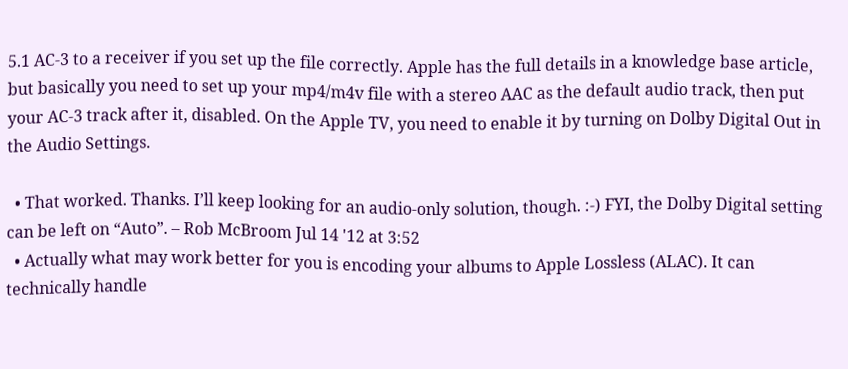5.1 AC-3 to a receiver if you set up the file correctly. Apple has the full details in a knowledge base article, but basically you need to set up your mp4/m4v file with a stereo AAC as the default audio track, then put your AC-3 track after it, disabled. On the Apple TV, you need to enable it by turning on Dolby Digital Out in the Audio Settings.

  • That worked. Thanks. I’ll keep looking for an audio-only solution, though. :-) FYI, the Dolby Digital setting can be left on “Auto”. – Rob McBroom Jul 14 '12 at 3:52
  • Actually what may work better for you is encoding your albums to Apple Lossless (ALAC). It can technically handle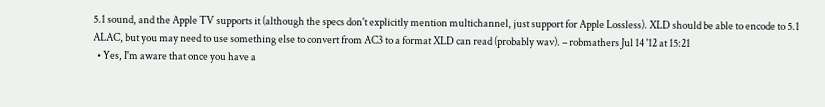5.1 sound, and the Apple TV supports it (although the specs don't explicitly mention multichannel, just support for Apple Lossless). XLD should be able to encode to 5.1 ALAC, but you may need to use something else to convert from AC3 to a format XLD can read (probably wav). – robmathers Jul 14 '12 at 15:21
  • Yes, I'm aware that once you have a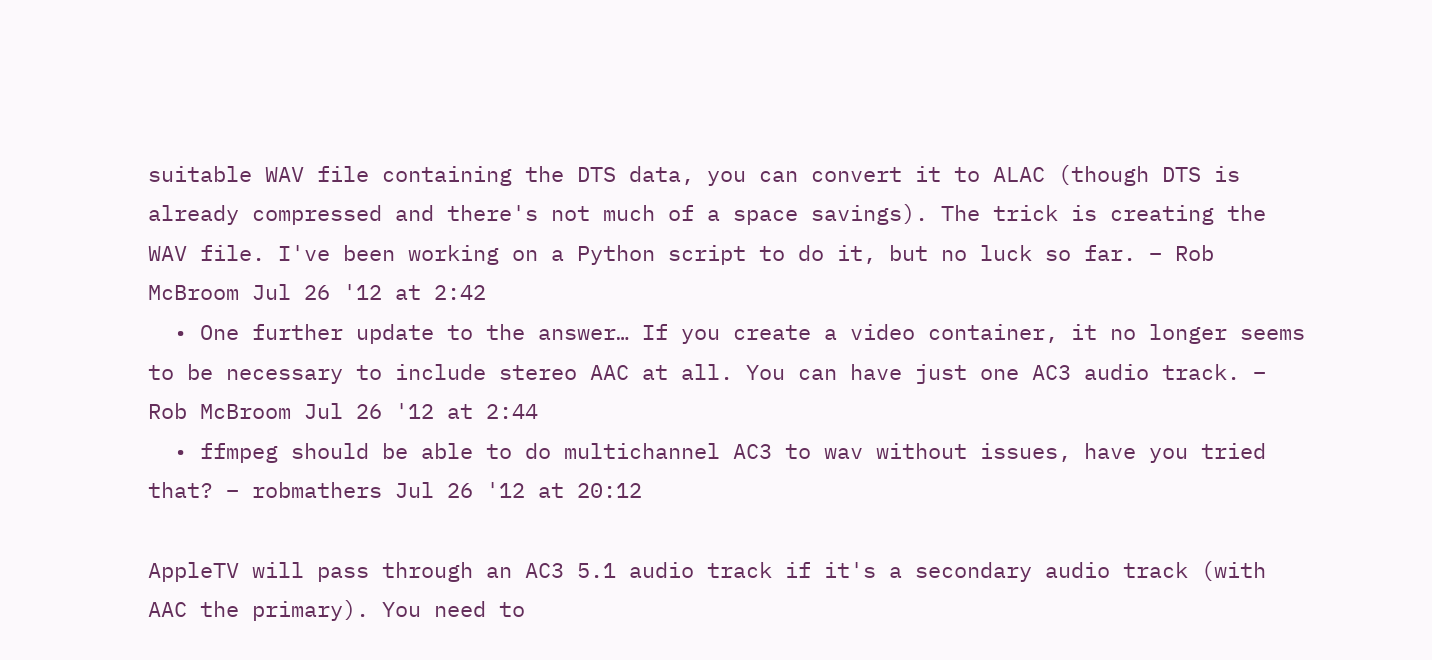suitable WAV file containing the DTS data, you can convert it to ALAC (though DTS is already compressed and there's not much of a space savings). The trick is creating the WAV file. I've been working on a Python script to do it, but no luck so far. – Rob McBroom Jul 26 '12 at 2:42
  • One further update to the answer… If you create a video container, it no longer seems to be necessary to include stereo AAC at all. You can have just one AC3 audio track. – Rob McBroom Jul 26 '12 at 2:44
  • ffmpeg should be able to do multichannel AC3 to wav without issues, have you tried that? – robmathers Jul 26 '12 at 20:12

AppleTV will pass through an AC3 5.1 audio track if it's a secondary audio track (with AAC the primary). You need to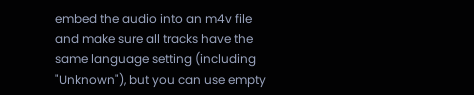embed the audio into an m4v file and make sure all tracks have the same language setting (including "Unknown"), but you can use empty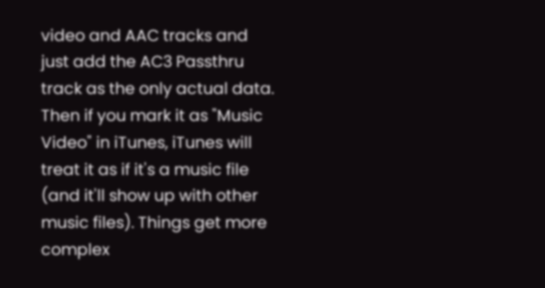video and AAC tracks and just add the AC3 Passthru track as the only actual data. Then if you mark it as "Music Video" in iTunes, iTunes will treat it as if it's a music file (and it'll show up with other music files). Things get more complex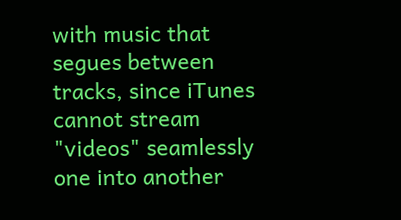with music that segues between tracks, since iTunes cannot stream "videos" seamlessly one into another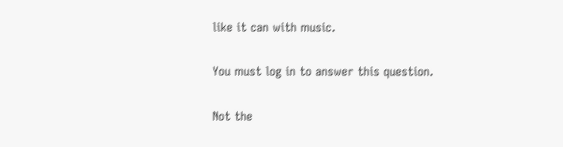like it can with music.

You must log in to answer this question.

Not the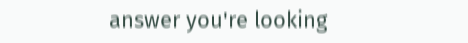answer you're looking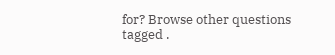for? Browse other questions tagged .